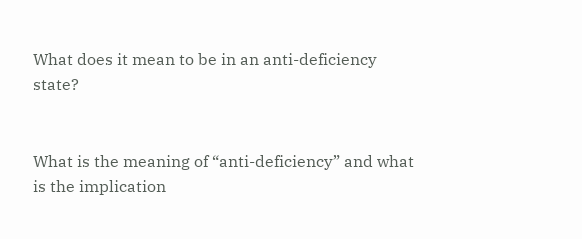What does it mean to be in an anti-deficiency state?


What is the meaning of “anti-deficiency” and what is the implication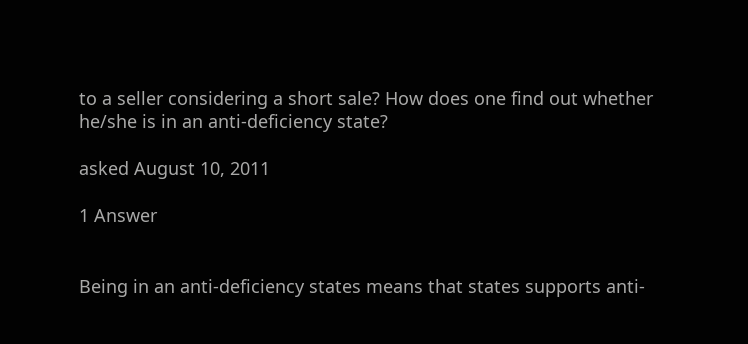to a seller considering a short sale? How does one find out whether he/she is in an anti-deficiency state?

asked August 10, 2011

1 Answer


Being in an anti-deficiency states means that states supports anti-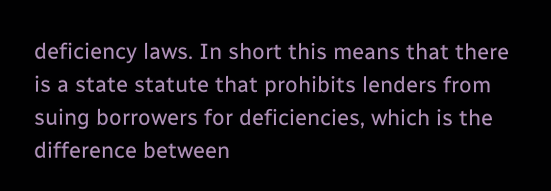deficiency laws. In short this means that there is a state statute that prohibits lenders from suing borrowers for deficiencies, which is the difference between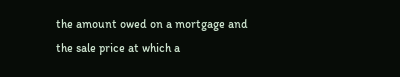the amount owed on a mortgage and the sale price at which a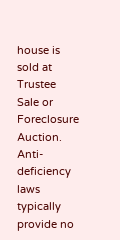house is sold at Trustee Sale or Foreclosure Auction. Anti-deficiency laws typically provide no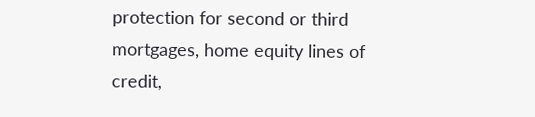protection for second or third mortgages, home equity lines of credit,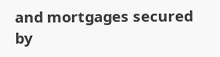and mortgages secured by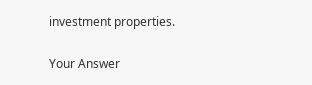investment properties.

Your Answer